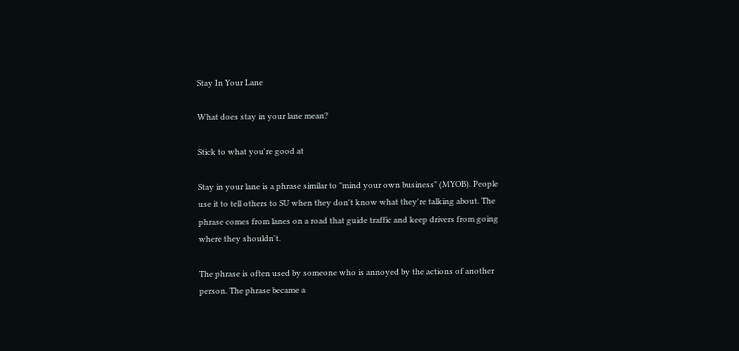Stay In Your Lane

What does stay in your lane mean?

Stick to what you're good at

Stay in your lane is a phrase similar to "mind your own business" (MYOB). People use it to tell others to SU when they don't know what they're talking about. The phrase comes from lanes on a road that guide traffic and keep drivers from going where they shouldn't.

The phrase is often used by someone who is annoyed by the actions of another person. The phrase became a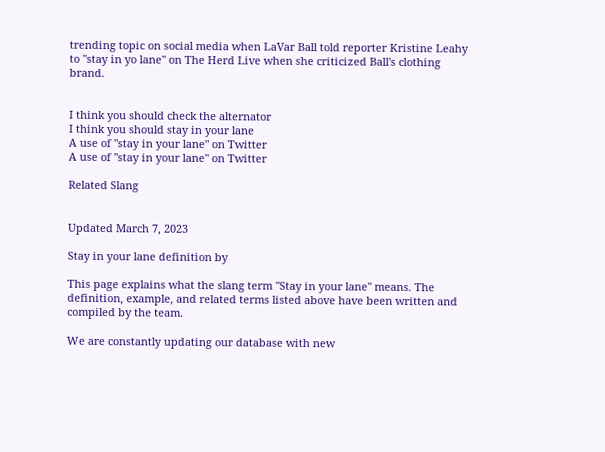trending topic on social media when LaVar Ball told reporter Kristine Leahy to "stay in yo lane" on The Herd Live when she criticized Ball's clothing brand.


I think you should check the alternator
I think you should stay in your lane
A use of "stay in your lane" on Twitter
A use of "stay in your lane" on Twitter

Related Slang


Updated March 7, 2023

Stay in your lane definition by

This page explains what the slang term "Stay in your lane" means. The definition, example, and related terms listed above have been written and compiled by the team.

We are constantly updating our database with new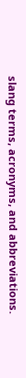slang terms, acronyms, and abbreviations.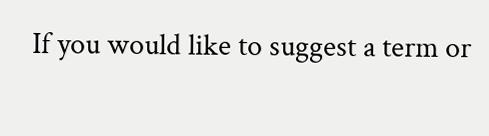If you would like to suggest a term or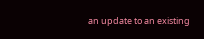an update to an existing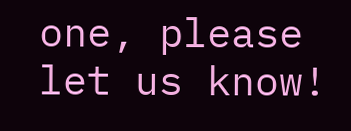one, please let us know!